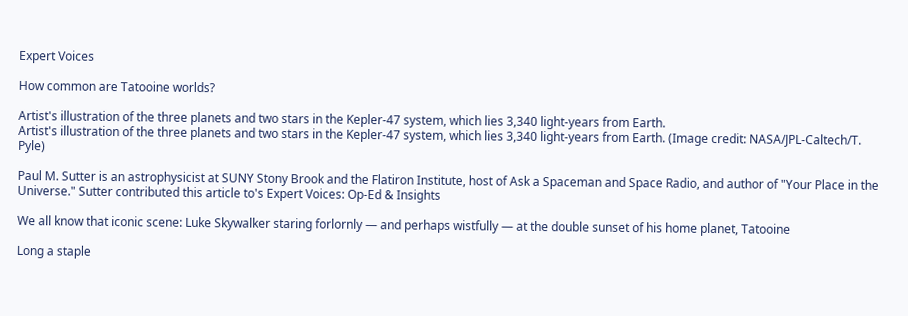Expert Voices

How common are Tatooine worlds?

Artist's illustration of the three planets and two stars in the Kepler-47 system, which lies 3,340 light-years from Earth.
Artist's illustration of the three planets and two stars in the Kepler-47 system, which lies 3,340 light-years from Earth. (Image credit: NASA/JPL-Caltech/T. Pyle)

Paul M. Sutter is an astrophysicist at SUNY Stony Brook and the Flatiron Institute, host of Ask a Spaceman and Space Radio, and author of "Your Place in the Universe." Sutter contributed this article to's Expert Voices: Op-Ed & Insights

We all know that iconic scene: Luke Skywalker staring forlornly — and perhaps wistfully — at the double sunset of his home planet, Tatooine

Long a staple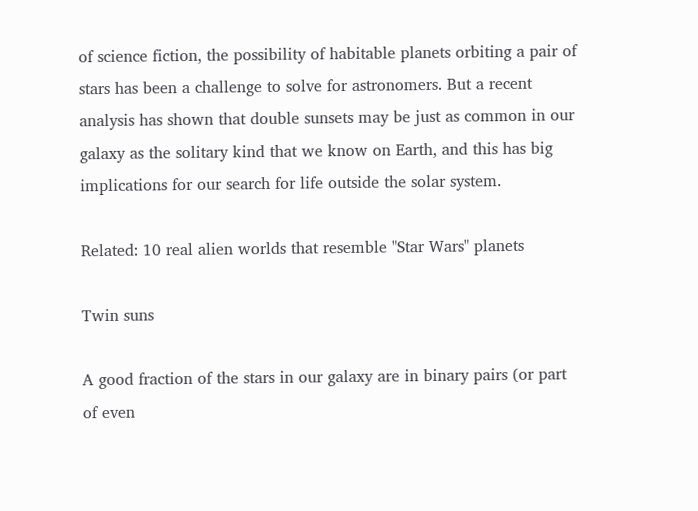of science fiction, the possibility of habitable planets orbiting a pair of stars has been a challenge to solve for astronomers. But a recent analysis has shown that double sunsets may be just as common in our galaxy as the solitary kind that we know on Earth, and this has big implications for our search for life outside the solar system.

Related: 10 real alien worlds that resemble "Star Wars" planets

Twin suns

A good fraction of the stars in our galaxy are in binary pairs (or part of even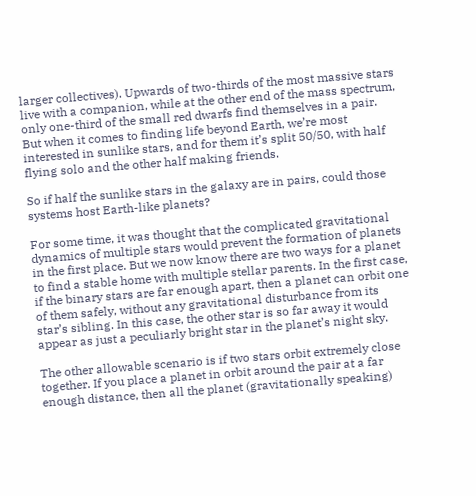larger collectives). Upwards of two-thirds of the most massive stars live with a companion, while at the other end of the mass spectrum, only one-third of the small red dwarfs find themselves in a pair. But when it comes to finding life beyond Earth, we’re most interested in sunlike stars, and for them it’s split 50/50, with half flying solo and the other half making friends.

So if half the sunlike stars in the galaxy are in pairs, could those systems host Earth-like planets?

For some time, it was thought that the complicated gravitational dynamics of multiple stars would prevent the formation of planets in the first place. But we now know there are two ways for a planet to find a stable home with multiple stellar parents. In the first case, if the binary stars are far enough apart, then a planet can orbit one of them safely, without any gravitational disturbance from its star’s sibling. In this case, the other star is so far away it would appear as just a peculiarly bright star in the planet’s night sky.

The other allowable scenario is if two stars orbit extremely close together. If you place a planet in orbit around the pair at a far enough distance, then all the planet (gravitationally speaking)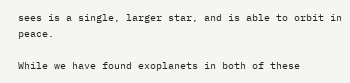sees is a single, larger star, and is able to orbit in peace.

While we have found exoplanets in both of these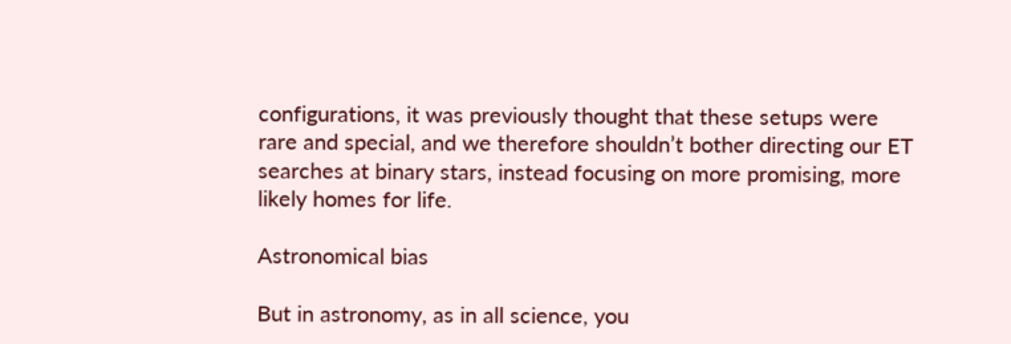configurations, it was previously thought that these setups were rare and special, and we therefore shouldn’t bother directing our ET searches at binary stars, instead focusing on more promising, more likely homes for life.

Astronomical bias

But in astronomy, as in all science, you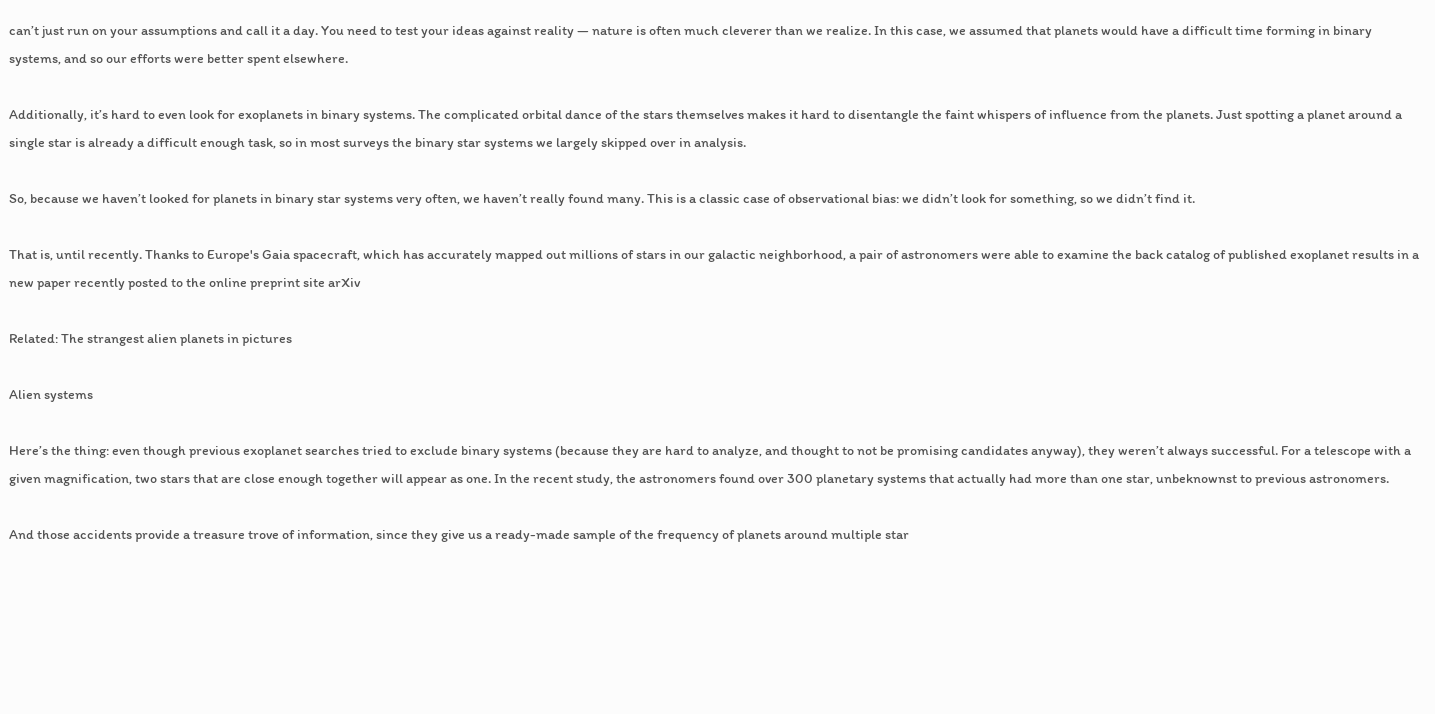can’t just run on your assumptions and call it a day. You need to test your ideas against reality — nature is often much cleverer than we realize. In this case, we assumed that planets would have a difficult time forming in binary systems, and so our efforts were better spent elsewhere.

Additionally, it’s hard to even look for exoplanets in binary systems. The complicated orbital dance of the stars themselves makes it hard to disentangle the faint whispers of influence from the planets. Just spotting a planet around a single star is already a difficult enough task, so in most surveys the binary star systems we largely skipped over in analysis.

So, because we haven’t looked for planets in binary star systems very often, we haven’t really found many. This is a classic case of observational bias: we didn’t look for something, so we didn’t find it.

That is, until recently. Thanks to Europe's Gaia spacecraft, which has accurately mapped out millions of stars in our galactic neighborhood, a pair of astronomers were able to examine the back catalog of published exoplanet results in a new paper recently posted to the online preprint site arXiv

Related: The strangest alien planets in pictures

Alien systems

Here’s the thing: even though previous exoplanet searches tried to exclude binary systems (because they are hard to analyze, and thought to not be promising candidates anyway), they weren’t always successful. For a telescope with a given magnification, two stars that are close enough together will appear as one. In the recent study, the astronomers found over 300 planetary systems that actually had more than one star, unbeknownst to previous astronomers.

And those accidents provide a treasure trove of information, since they give us a ready-made sample of the frequency of planets around multiple star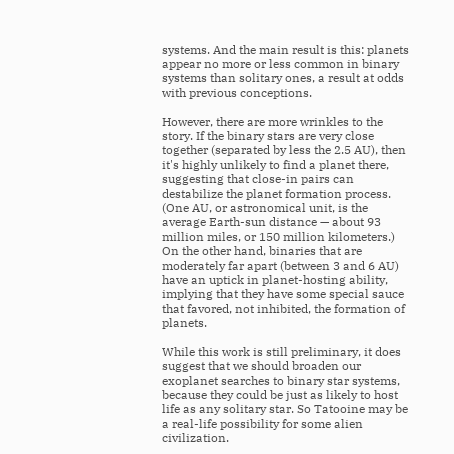systems. And the main result is this: planets appear no more or less common in binary systems than solitary ones, a result at odds with previous conceptions.

However, there are more wrinkles to the story. If the binary stars are very close together (separated by less the 2.5 AU), then it's highly unlikely to find a planet there, suggesting that close-in pairs can destabilize the planet formation process. (One AU, or astronomical unit, is the average Earth-sun distance — about 93 million miles, or 150 million kilometers.) On the other hand, binaries that are moderately far apart (between 3 and 6 AU) have an uptick in planet-hosting ability, implying that they have some special sauce that favored, not inhibited, the formation of planets.

While this work is still preliminary, it does suggest that we should broaden our exoplanet searches to binary star systems, because they could be just as likely to host life as any solitary star. So Tatooine may be a real-life possibility for some alien civilization.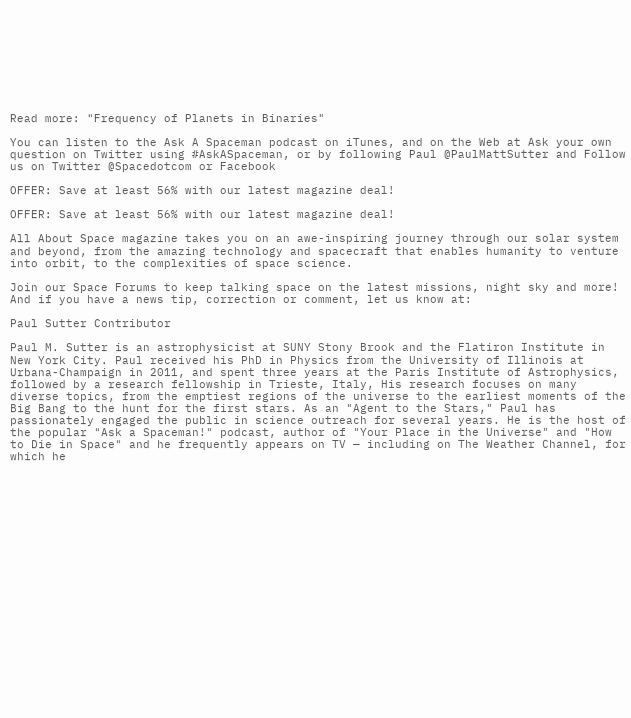Read more: "Frequency of Planets in Binaries"

You can listen to the Ask A Spaceman podcast on iTunes, and on the Web at Ask your own question on Twitter using #AskASpaceman, or by following Paul @PaulMattSutter and Follow us on Twitter @Spacedotcom or Facebook

OFFER: Save at least 56% with our latest magazine deal!

OFFER: Save at least 56% with our latest magazine deal!

All About Space magazine takes you on an awe-inspiring journey through our solar system and beyond, from the amazing technology and spacecraft that enables humanity to venture into orbit, to the complexities of space science.

Join our Space Forums to keep talking space on the latest missions, night sky and more! And if you have a news tip, correction or comment, let us know at:

Paul Sutter Contributor

Paul M. Sutter is an astrophysicist at SUNY Stony Brook and the Flatiron Institute in New York City. Paul received his PhD in Physics from the University of Illinois at Urbana-Champaign in 2011, and spent three years at the Paris Institute of Astrophysics, followed by a research fellowship in Trieste, Italy, His research focuses on many diverse topics, from the emptiest regions of the universe to the earliest moments of the Big Bang to the hunt for the first stars. As an "Agent to the Stars," Paul has passionately engaged the public in science outreach for several years. He is the host of the popular "Ask a Spaceman!" podcast, author of "Your Place in the Universe" and "How to Die in Space" and he frequently appears on TV — including on The Weather Channel, for which he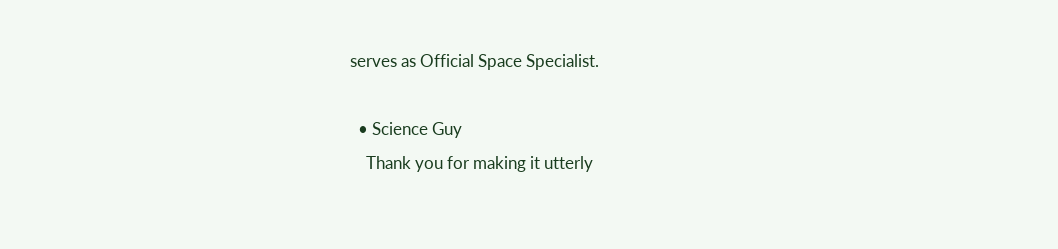serves as Official Space Specialist.

  • Science Guy
    Thank you for making it utterly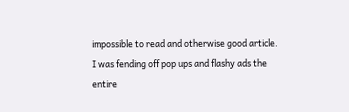impossible to read and otherwise good article. I was fending off pop ups and flashy ads the entire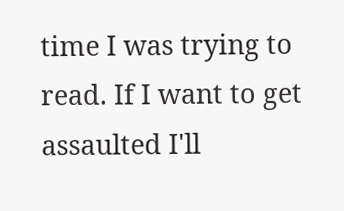time I was trying to read. If I want to get assaulted I'll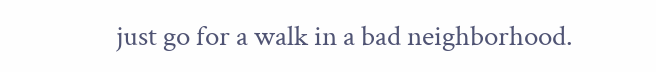just go for a walk in a bad neighborhood.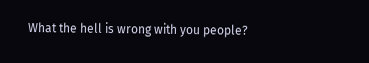What the hell is wrong with you people?